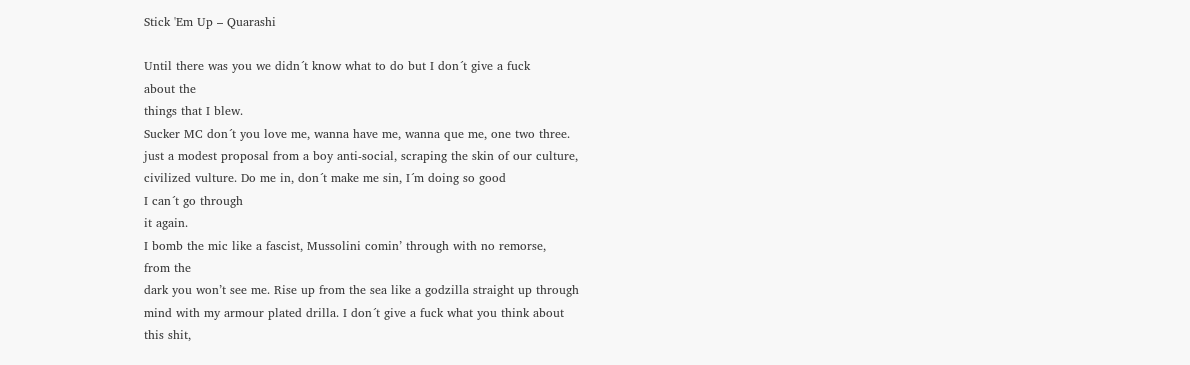Stick 'Em Up – Quarashi

Until there was you we didn´t know what to do but I don´t give a fuck
about the
things that I blew.
Sucker MC don´t you love me, wanna have me, wanna que me, one two three.
just a modest proposal from a boy anti-social, scraping the skin of our culture,
civilized vulture. Do me in, don´t make me sin, I´m doing so good
I can´t go through
it again.
I bomb the mic like a fascist, Mussolini comin’ through with no remorse,
from the
dark you won’t see me. Rise up from the sea like a godzilla straight up through
mind with my armour plated drilla. I don´t give a fuck what you think about
this shit,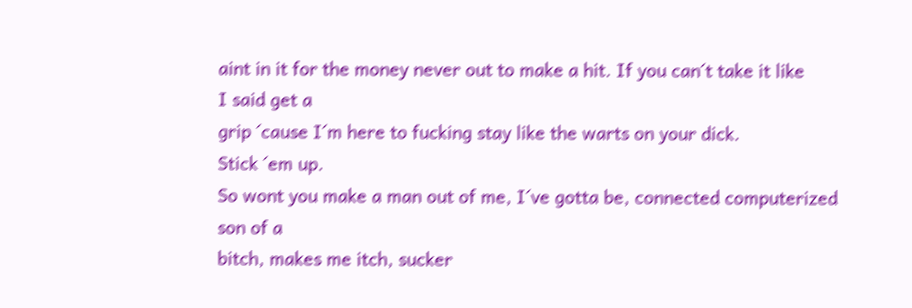aint in it for the money never out to make a hit. If you can´t take it like
I said get a
grip ´cause I´m here to fucking stay like the warts on your dick.
Stick ´em up.
So wont you make a man out of me, I´ve gotta be, connected computerized
son of a
bitch, makes me itch, sucker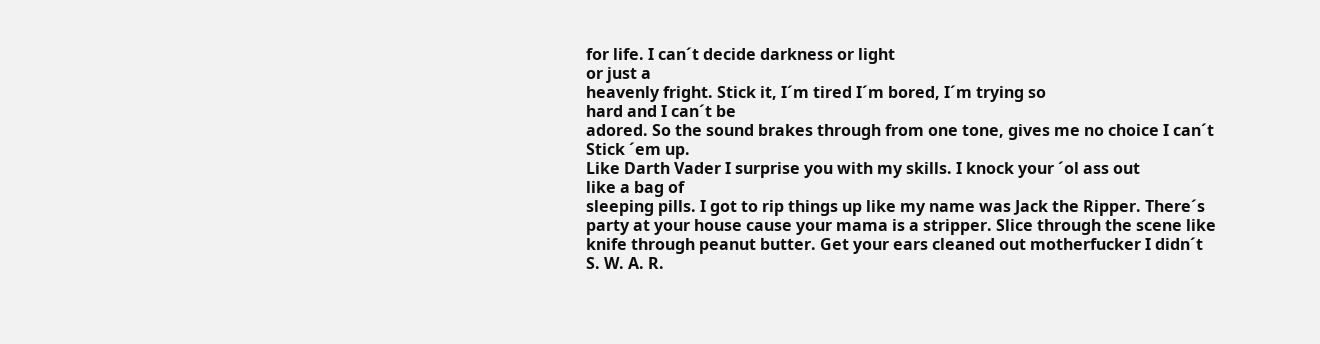for life. I can´t decide darkness or light
or just a
heavenly fright. Stick it, I´m tired I´m bored, I´m trying so
hard and I can´t be
adored. So the sound brakes through from one tone, gives me no choice I can´t
Stick ´em up.
Like Darth Vader I surprise you with my skills. I knock your ´ol ass out
like a bag of
sleeping pills. I got to rip things up like my name was Jack the Ripper. There´s
party at your house cause your mama is a stripper. Slice through the scene like
knife through peanut butter. Get your ears cleaned out motherfucker I didn´t
S. W. A. R.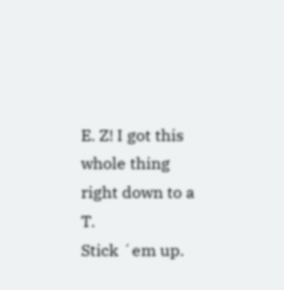E. Z! I got this whole thing right down to a T.
Stick ´em up.